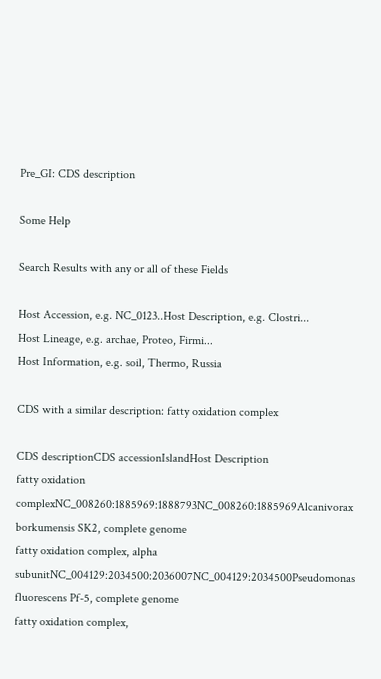Pre_GI: CDS description

Some Help

Search Results with any or all of these Fields

Host Accession, e.g. NC_0123..Host Description, e.g. Clostri...
Host Lineage, e.g. archae, Proteo, Firmi...
Host Information, e.g. soil, Thermo, Russia

CDS with a similar description: fatty oxidation complex

CDS descriptionCDS accessionIslandHost Description
fatty oxidation complexNC_008260:1885969:1888793NC_008260:1885969Alcanivorax borkumensis SK2, complete genome
fatty oxidation complex, alpha subunitNC_004129:2034500:2036007NC_004129:2034500Pseudomonas fluorescens Pf-5, complete genome
fatty oxidation complex,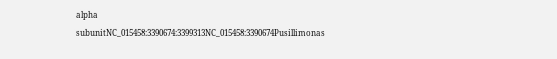alpha subunitNC_015458:3390674:3399313NC_015458:3390674Pusillimonas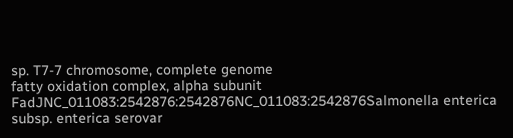sp. T7-7 chromosome, complete genome
fatty oxidation complex, alpha subunit FadJNC_011083:2542876:2542876NC_011083:2542876Salmonella enterica subsp. enterica serovar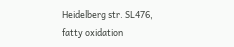Heidelberg str. SL476,
fatty oxidation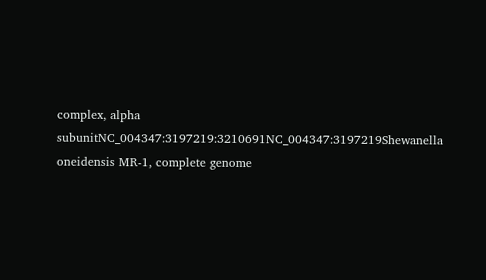complex, alpha subunitNC_004347:3197219:3210691NC_004347:3197219Shewanella oneidensis MR-1, complete genome